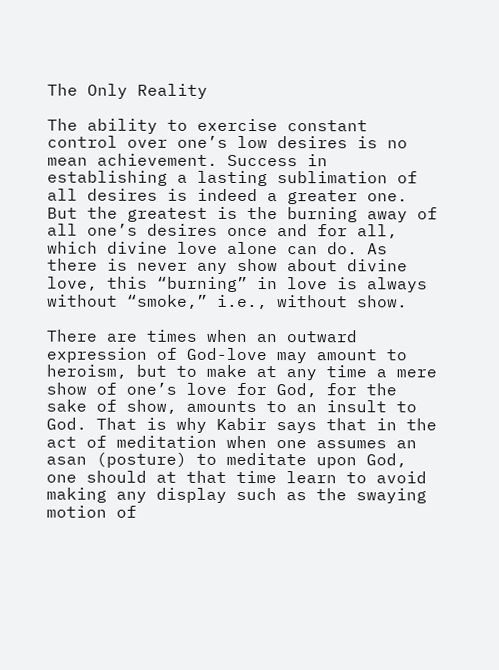The Only Reality

The ability to exercise constant control over one’s low desires is no mean achievement. Success in establishing a lasting sublimation of all desires is indeed a greater one. But the greatest is the burning away of all one’s desires once and for all, which divine love alone can do. As there is never any show about divine love, this “burning” in love is always without “smoke,” i.e., without show.

There are times when an outward expression of God-love may amount to heroism, but to make at any time a mere show of one’s love for God, for the sake of show, amounts to an insult to God. That is why Kabir says that in the act of meditation when one assumes an asan (posture) to meditate upon God, one should at that time learn to avoid making any display such as the swaying motion of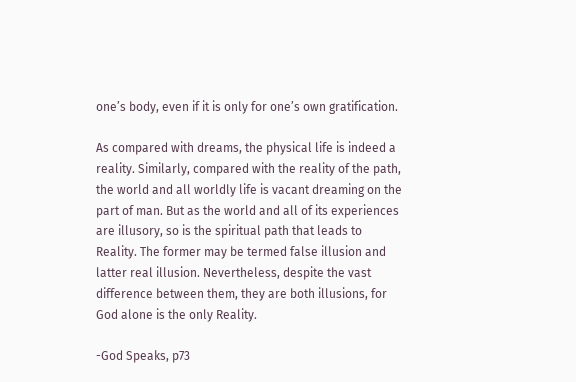one’s body, even if it is only for one’s own gratification.

As compared with dreams, the physical life is indeed a reality. Similarly, compared with the reality of the path, the world and all worldly life is vacant dreaming on the part of man. But as the world and all of its experiences are illusory, so is the spiritual path that leads to Reality. The former may be termed false illusion and latter real illusion. Nevertheless, despite the vast difference between them, they are both illusions, for God alone is the only Reality.

-God Speaks, p73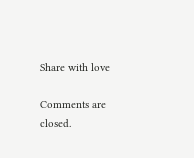Share with love

Comments are closed.